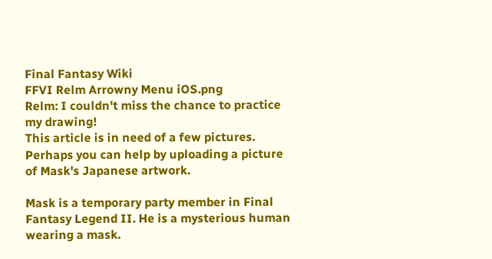Final Fantasy Wiki
FFVI Relm Arrowny Menu iOS.png
Relm: I couldn't miss the chance to practice my drawing!
This article is in need of a few pictures. Perhaps you can help by uploading a picture of Mask's Japanese artwork.

Mask is a temporary party member in Final Fantasy Legend II. He is a mysterious human wearing a mask.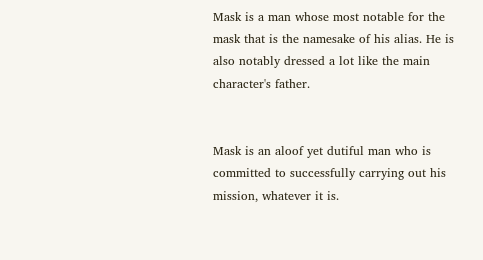Mask is a man whose most notable for the mask that is the namesake of his alias. He is also notably dressed a lot like the main character's father.


Mask is an aloof yet dutiful man who is committed to successfully carrying out his mission, whatever it is.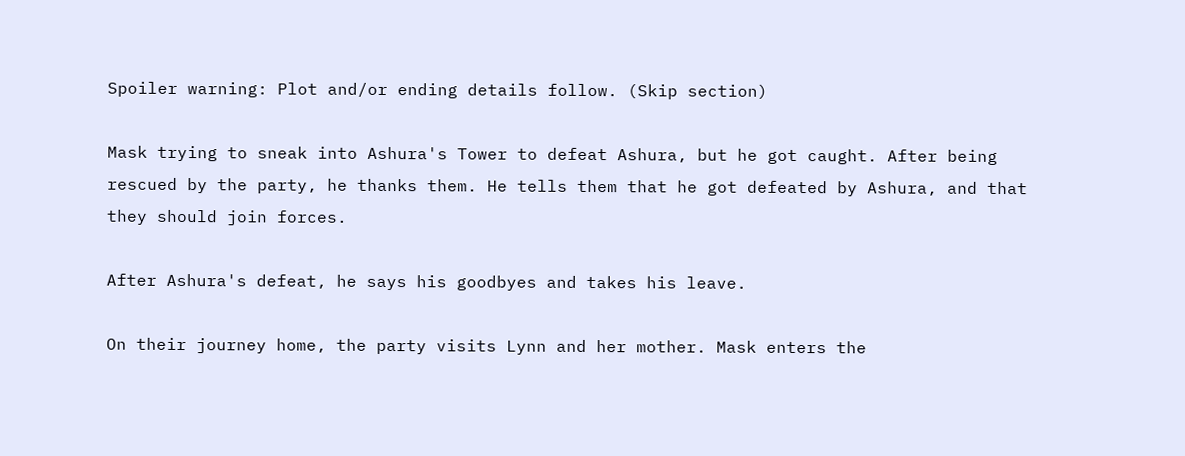Spoiler warning: Plot and/or ending details follow. (Skip section)

Mask trying to sneak into Ashura's Tower to defeat Ashura, but he got caught. After being rescued by the party, he thanks them. He tells them that he got defeated by Ashura, and that they should join forces.

After Ashura's defeat, he says his goodbyes and takes his leave.

On their journey home, the party visits Lynn and her mother. Mask enters the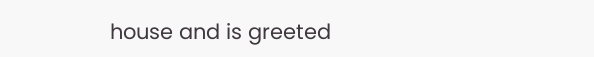house and is greeted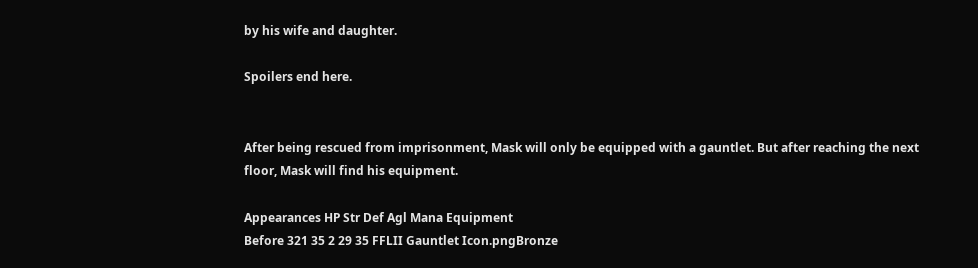by his wife and daughter.

Spoilers end here.


After being rescued from imprisonment, Mask will only be equipped with a gauntlet. But after reaching the next floor, Mask will find his equipment.

Appearances HP Str Def Agl Mana Equipment
Before 321 35 2 29 35 FFLII Gauntlet Icon.pngBronze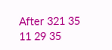After 321 35 11 29 35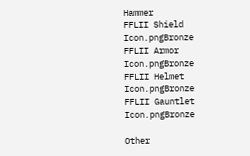Hammer
FFLII Shield Icon.pngBronze
FFLII Armor Icon.pngBronze
FFLII Helmet Icon.pngBronze
FFLII Gauntlet Icon.pngBronze

Other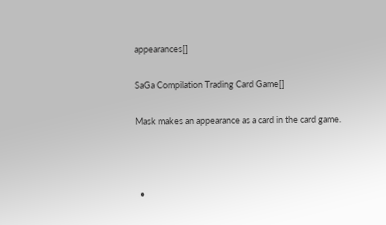appearances[]

SaGa Compilation Trading Card Game[]

Mask makes an appearance as a card in the card game.



  •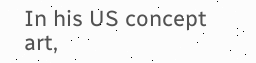In his US concept art,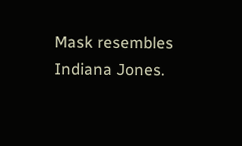Mask resembles Indiana Jones.